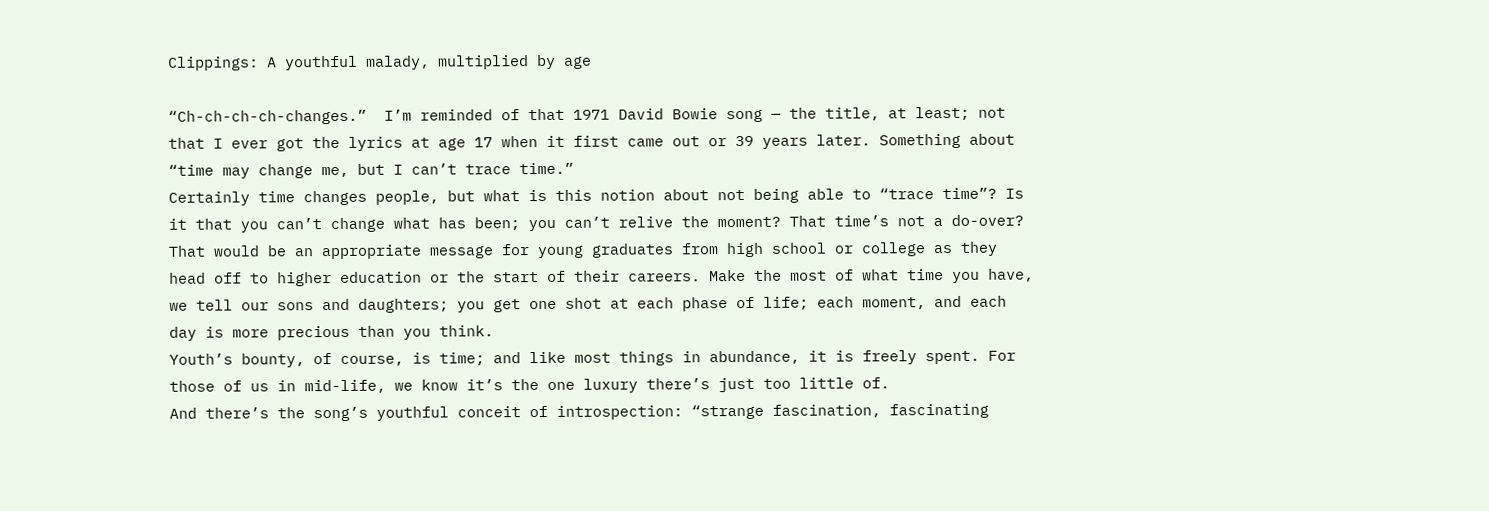Clippings: A youthful malady, multiplied by age

“Ch-ch-ch-ch-changes.”  I’m reminded of that 1971 David Bowie song — the title, at least; not that I ever got the lyrics at age 17 when it first came out or 39 years later. Something about “time may change me, but I can’t trace time.”
Certainly time changes people, but what is this notion about not being able to “trace time”? Is it that you can’t change what has been; you can’t relive the moment? That time’s not a do-over?
That would be an appropriate message for young graduates from high school or college as they head off to higher education or the start of their careers. Make the most of what time you have, we tell our sons and daughters; you get one shot at each phase of life; each moment, and each day is more precious than you think.
Youth’s bounty, of course, is time; and like most things in abundance, it is freely spent. For those of us in mid-life, we know it’s the one luxury there’s just too little of.
And there’s the song’s youthful conceit of introspection: “strange fascination, fascinating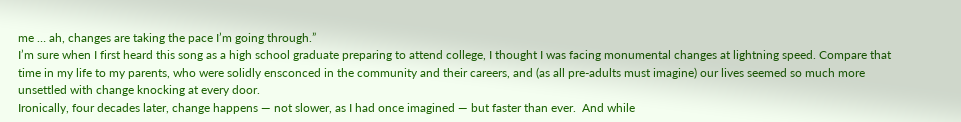me … ah, changes are taking the pace I’m going through.”
I’m sure when I first heard this song as a high school graduate preparing to attend college, I thought I was facing monumental changes at lightning speed. Compare that time in my life to my parents, who were solidly ensconced in the community and their careers, and (as all pre-adults must imagine) our lives seemed so much more unsettled with change knocking at every door.
Ironically, four decades later, change happens — not slower, as I had once imagined — but faster than ever.  And while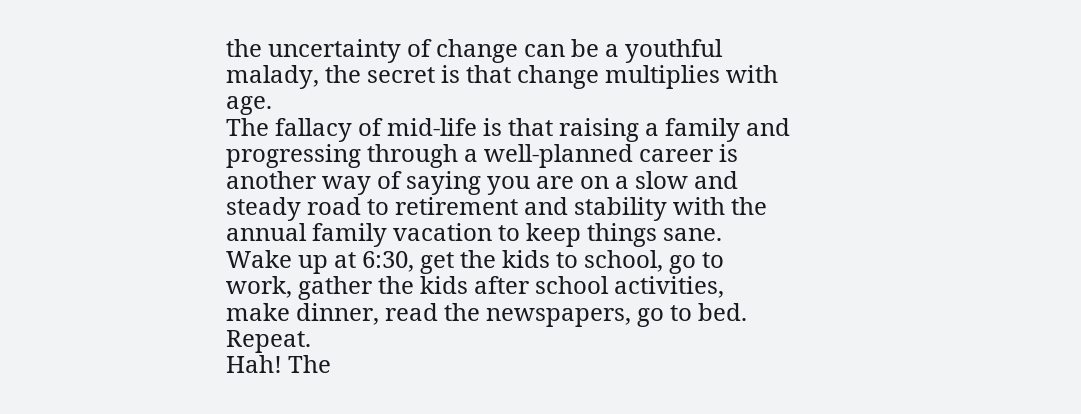the uncertainty of change can be a youthful malady, the secret is that change multiplies with age.
The fallacy of mid-life is that raising a family and progressing through a well-planned career is another way of saying you are on a slow and steady road to retirement and stability with the annual family vacation to keep things sane. Wake up at 6:30, get the kids to school, go to work, gather the kids after school activities, make dinner, read the newspapers, go to bed. Repeat.
Hah! The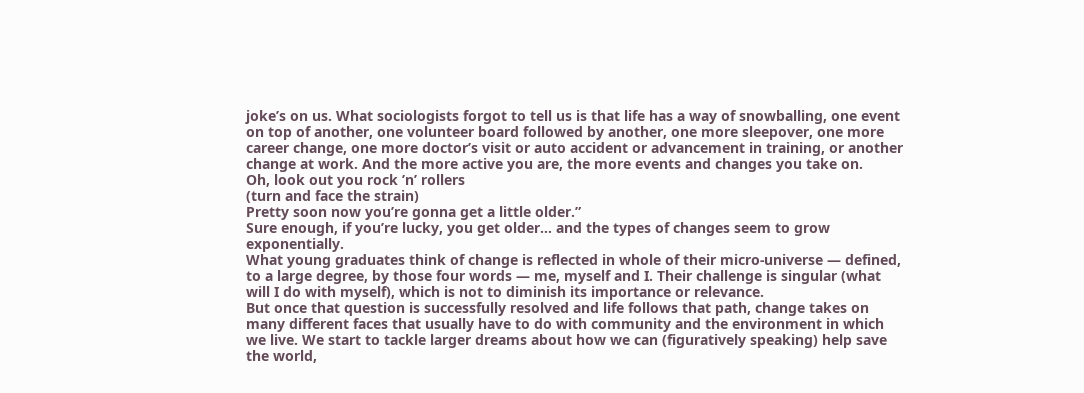joke’s on us. What sociologists forgot to tell us is that life has a way of snowballing, one event on top of another, one volunteer board followed by another, one more sleepover, one more career change, one more doctor’s visit or auto accident or advancement in training, or another change at work. And the more active you are, the more events and changes you take on.
Oh, look out you rock ’n’ rollers
(turn and face the strain)
Pretty soon now you’re gonna get a little older.”
Sure enough, if you’re lucky, you get older… and the types of changes seem to grow exponentially.
What young graduates think of change is reflected in whole of their micro-universe — defined, to a large degree, by those four words — me, myself and I. Their challenge is singular (what will I do with myself), which is not to diminish its importance or relevance.
But once that question is successfully resolved and life follows that path, change takes on many different faces that usually have to do with community and the environment in which we live. We start to tackle larger dreams about how we can (figuratively speaking) help save the world,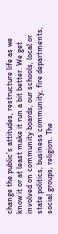change the public’s attitudes, restructure life as we know it or at least make it run a bit better. We get involved on community boards, our schools, local or state politics, business community, fire departments, social groups, religion. The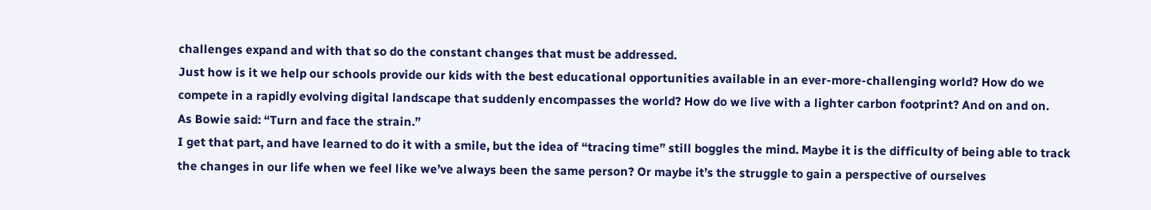challenges expand and with that so do the constant changes that must be addressed.
Just how is it we help our schools provide our kids with the best educational opportunities available in an ever-more-challenging world? How do we compete in a rapidly evolving digital landscape that suddenly encompasses the world? How do we live with a lighter carbon footprint? And on and on.
As Bowie said: “Turn and face the strain.”
I get that part, and have learned to do it with a smile, but the idea of “tracing time” still boggles the mind. Maybe it is the difficulty of being able to track the changes in our life when we feel like we’ve always been the same person? Or maybe it’s the struggle to gain a perspective of ourselves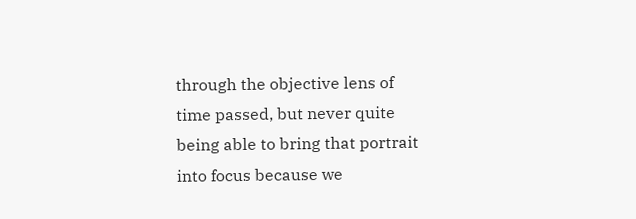through the objective lens of time passed, but never quite being able to bring that portrait into focus because we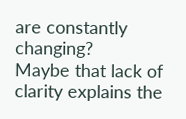are constantly changing?
Maybe that lack of clarity explains the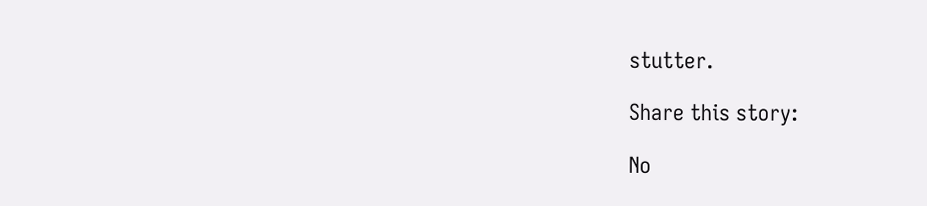stutter.

Share this story:

No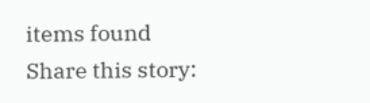items found
Share this story: